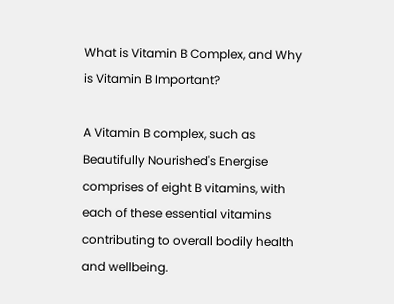What is Vitamin B Complex, and Why is Vitamin B Important?

A Vitamin B complex, such as Beautifully Nourished's Energise comprises of eight B vitamins, with each of these essential vitamins contributing to overall bodily health and wellbeing.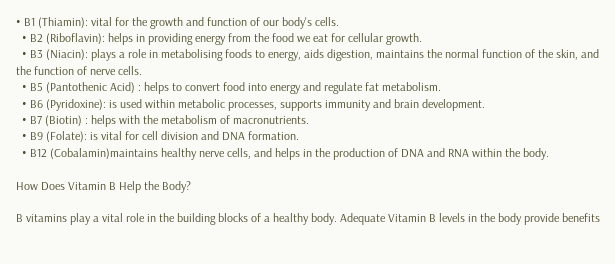• B1 (Thiamin): vital for the growth and function of our body's cells.
  • B2 (Riboflavin): helps in providing energy from the food we eat for cellular growth.
  • B3 (Niacin): plays a role in metabolising foods to energy, aids digestion, maintains the normal function of the skin, and the function of nerve cells.
  • B5 (Pantothenic Acid) : helps to convert food into energy and regulate fat metabolism.
  • B6 (Pyridoxine): is used within metabolic processes, supports immunity and brain development.
  • B7 (Biotin) : helps with the metabolism of macronutrients.
  • B9 (Folate): is vital for cell division and DNA formation.
  • B12 (Cobalamin)maintains healthy nerve cells, and helps in the production of DNA and RNA within the body.

How Does Vitamin B Help the Body?

B vitamins play a vital role in the building blocks of a healthy body. Adequate Vitamin B levels in the body provide benefits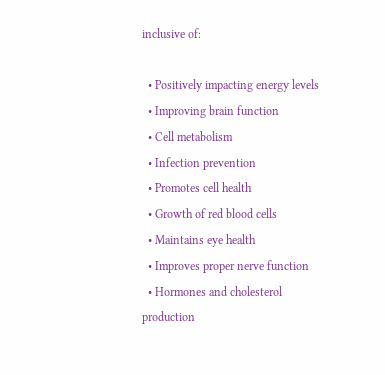inclusive of:

  • Positively impacting energy levels
  • Improving brain function
  • Cell metabolism
  • Infection prevention
  • Promotes cell health
  • Growth of red blood cells
  • Maintains eye health
  • Improves proper nerve function
  • Hormones and cholesterol production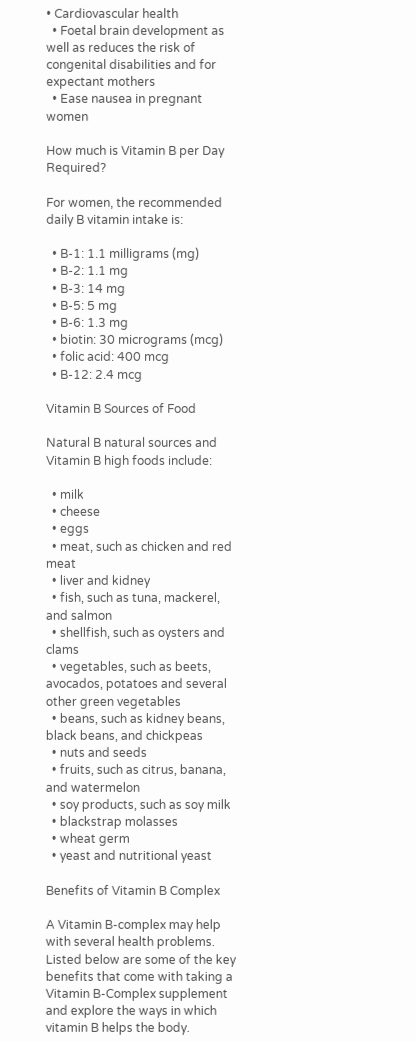• Cardiovascular health
  • Foetal brain development as well as reduces the risk of congenital disabilities and for expectant mothers
  • Ease nausea in pregnant women

How much is Vitamin B per Day Required?

For women, the recommended daily B vitamin intake is:

  • B-1: 1.1 milligrams (mg)
  • B-2: 1.1 mg
  • B-3: 14 mg
  • B-5: 5 mg
  • B-6: 1.3 mg
  • biotin: 30 micrograms (mcg)
  • folic acid: 400 mcg
  • B-12: 2.4 mcg

Vitamin B Sources of Food

Natural B natural sources and Vitamin B high foods include:

  • milk
  • cheese
  • eggs
  • meat, such as chicken and red meat
  • liver and kidney
  • fish, such as tuna, mackerel, and salmon
  • shellfish, such as oysters and clams
  • vegetables, such as beets, avocados, potatoes and several other green vegetables
  • beans, such as kidney beans, black beans, and chickpeas
  • nuts and seeds
  • fruits, such as citrus, banana, and watermelon
  • soy products, such as soy milk
  • blackstrap molasses
  • wheat germ
  • yeast and nutritional yeast

Benefits of Vitamin B Complex

A Vitamin B-complex may help with several health problems. Listed below are some of the key benefits that come with taking a Vitamin B-Complex supplement and explore the ways in which vitamin B helps the body.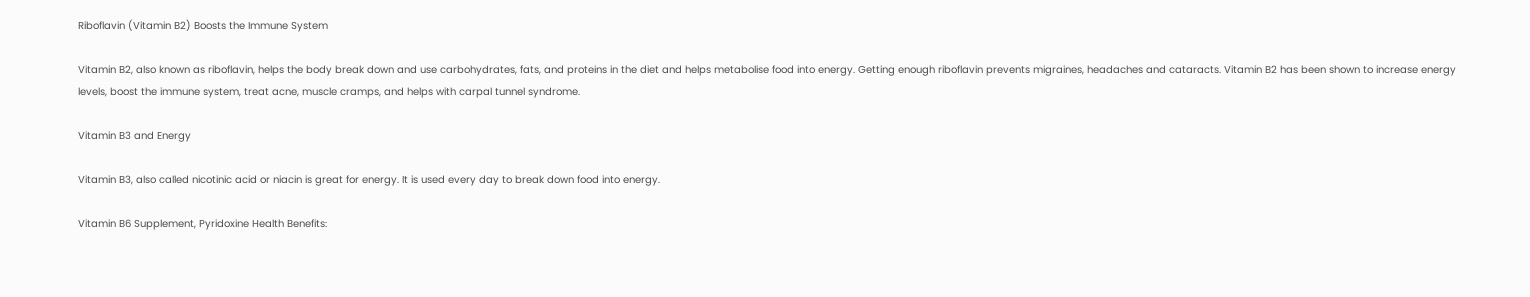Riboflavin (Vitamin B2) Boosts the Immune System

Vitamin B2, also known as riboflavin, helps the body break down and use carbohydrates, fats, and proteins in the diet and helps metabolise food into energy. Getting enough riboflavin prevents migraines, headaches and cataracts. Vitamin B2 has been shown to increase energy levels, boost the immune system, treat acne, muscle cramps, and helps with carpal tunnel syndrome.

Vitamin B3 and Energy

Vitamin B3, also called nicotinic acid or niacin is great for energy. It is used every day to break down food into energy.

Vitamin B6 Supplement, Pyridoxine Health Benefits: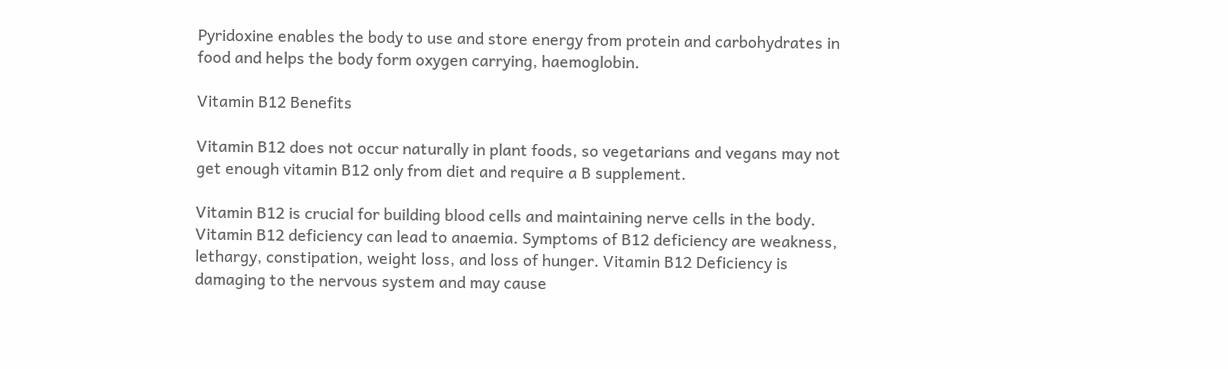Pyridoxine enables the body to use and store energy from protein and carbohydrates in food and helps the body form oxygen carrying, haemoglobin.

Vitamin B12 Benefits

Vitamin B12 does not occur naturally in plant foods, so vegetarians and vegans may not get enough vitamin B12 only from diet and require a B supplement.

Vitamin B12 is crucial for building blood cells and maintaining nerve cells in the body. Vitamin B12 deficiency can lead to anaemia. Symptoms of B12 deficiency are weakness, lethargy, constipation, weight loss, and loss of hunger. Vitamin B12 Deficiency is damaging to the nervous system and may cause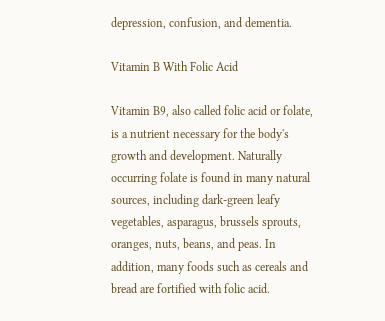depression, confusion, and dementia.

Vitamin B With Folic Acid

Vitamin B9, also called folic acid or folate, is a nutrient necessary for the body's growth and development. Naturally occurring folate is found in many natural sources, including dark-green leafy vegetables, asparagus, brussels sprouts, oranges, nuts, beans, and peas. In addition, many foods such as cereals and bread are fortified with folic acid.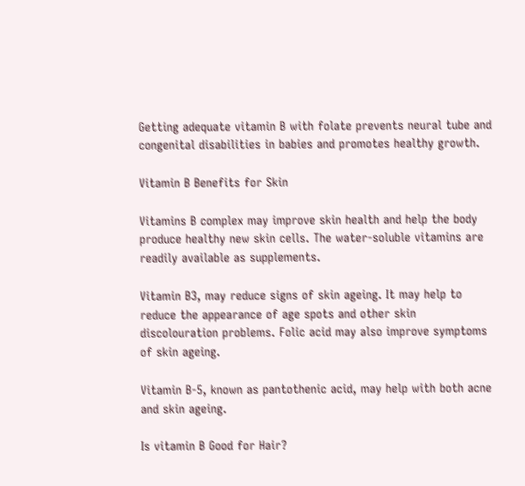Getting adequate vitamin B with folate prevents neural tube and congenital disabilities in babies and promotes healthy growth.

Vitamin B Benefits for Skin

Vitamins B complex may improve skin health and help the body produce healthy new skin cells. The water-soluble vitamins are readily available as supplements.

Vitamin B3, may reduce signs of skin ageing. It may help to reduce the appearance of age spots and other skin discolouration problems. Folic acid may also improve symptoms of skin ageing.

Vitamin B-5, known as pantothenic acid, may help with both acne and skin ageing.

Is vitamin B Good for Hair?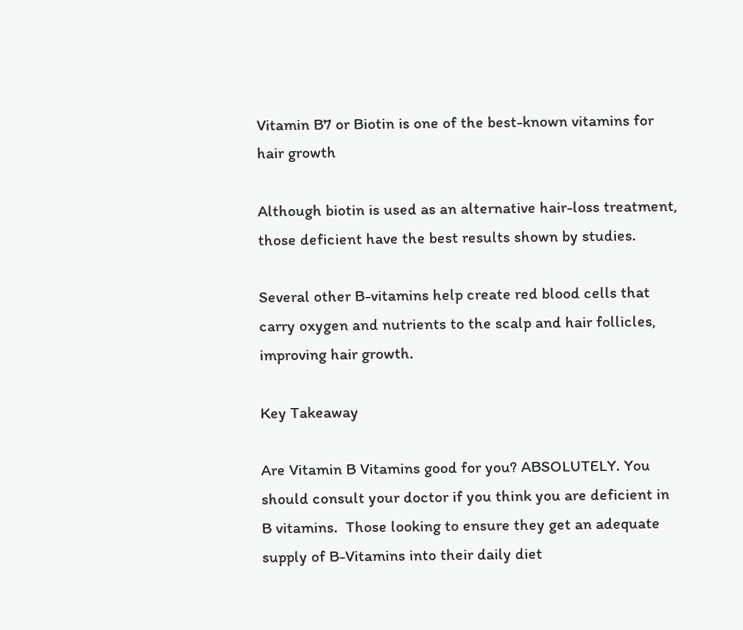Vitamin B7 or Biotin is one of the best-known vitamins for hair growth

Although biotin is used as an alternative hair-loss treatment, those deficient have the best results shown by studies.

Several other B-vitamins help create red blood cells that carry oxygen and nutrients to the scalp and hair follicles, improving hair growth.

Key Takeaway

Are Vitamin B Vitamins good for you? ABSOLUTELY. You should consult your doctor if you think you are deficient in B vitamins.  Those looking to ensure they get an adequate supply of B-Vitamins into their daily diet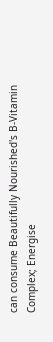can consume Beautifully Nourished's B-Vitamin Complex; Energise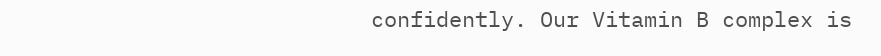confidently. Our Vitamin B complex is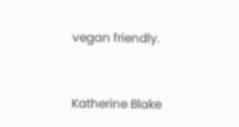vegan friendly.


Katherine Blake